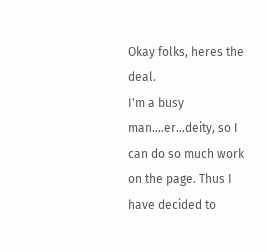Okay folks, heres the deal.
I'm a busy man....er...deity, so I can do so much work on the page. Thus I have decided to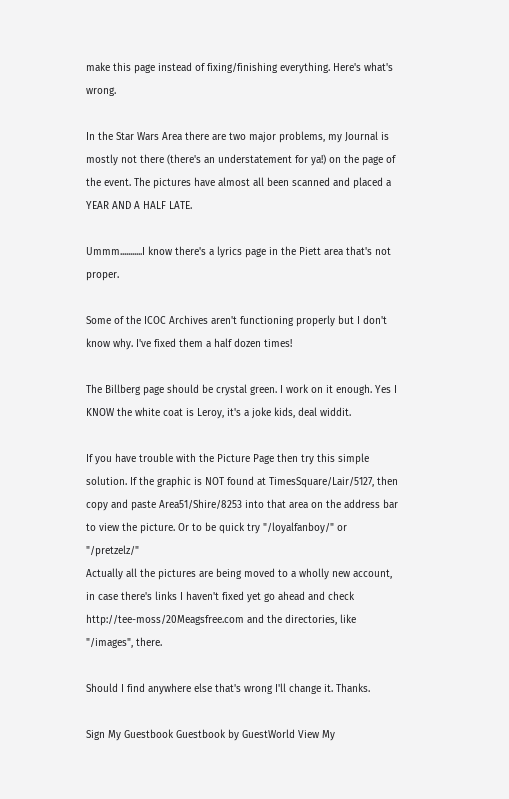make this page instead of fixing/finishing everything. Here's what's wrong.

In the Star Wars Area there are two major problems, my Journal is mostly not there (there's an understatement for ya!) on the page of the event. The pictures have almost all been scanned and placed a YEAR AND A HALF LATE.

Ummm...........I know there's a lyrics page in the Piett area that's not proper.

Some of the ICOC Archives aren't functioning properly but I don't know why. I've fixed them a half dozen times!

The Billberg page should be crystal green. I work on it enough. Yes I KNOW the white coat is Leroy, it's a joke kids, deal widdit.

If you have trouble with the Picture Page then try this simple solution. If the graphic is NOT found at TimesSquare/Lair/5127, then copy and paste Area51/Shire/8253 into that area on the address bar to view the picture. Or to be quick try "/loyalfanboy/" or "/pretzelz/"
Actually all the pictures are being moved to a wholly new account, in case there's links I haven't fixed yet go ahead and check http://tee-moss/20Meagsfree.com and the directories, like "/images", there.

Should I find anywhere else that's wrong I'll change it. Thanks.

Sign My Guestbook Guestbook by GuestWorld View My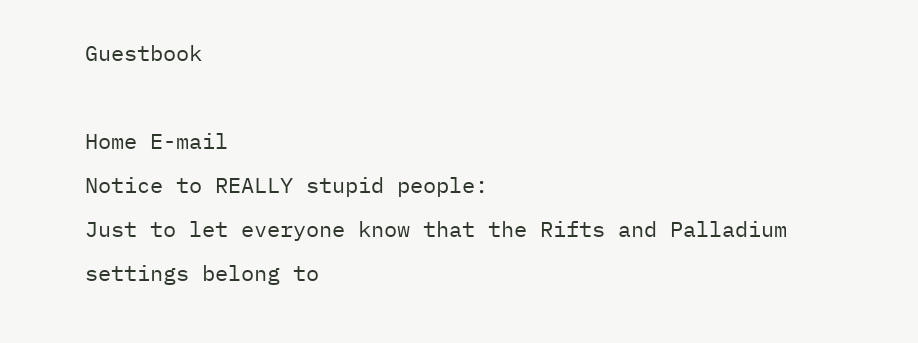Guestbook

Home E-mail
Notice to REALLY stupid people:
Just to let everyone know that the Rifts and Palladium settings belong to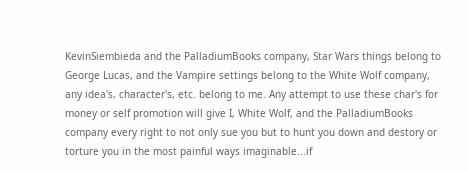KevinSiembieda and the PalladiumBooks company, Star Wars things belong to George Lucas, and the Vampire settings belong to the White Wolf company, any idea's, character's, etc. belong to me. Any attempt to use these char's for money or self promotion will give I, White Wolf, and the PalladiumBooks company every right to not only sue you but to hunt you down and destory or torture you in the most painful ways imaginable...if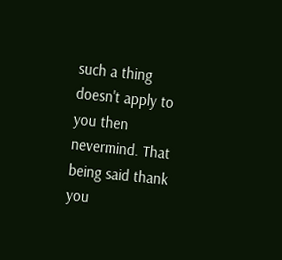such a thing doesn't apply to you then nevermind. That being said thank you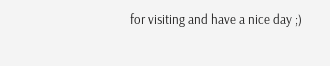for visiting and have a nice day ;)